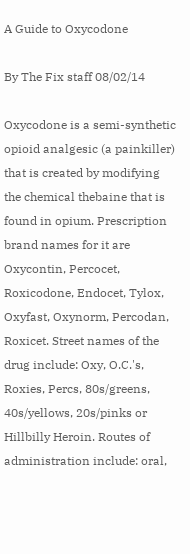A Guide to Oxycodone

By The Fix staff 08/02/14

Oxycodone is a semi-synthetic opioid analgesic (a painkiller) that is created by modifying the chemical thebaine that is found in opium. Prescription brand names for it are Oxycontin, Percocet, Roxicodone, Endocet, Tylox, Oxyfast, Oxynorm, Percodan, Roxicet. Street names of the drug include: Oxy, O.C.'s, Roxies, Percs, 80s/greens, 40s/yellows, 20s/pinks or Hillbilly Heroin. Routes of administration include: oral,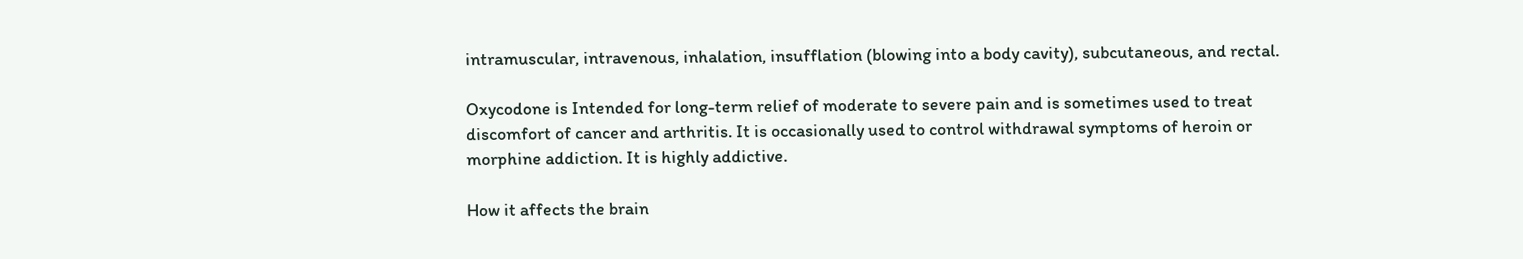intramuscular, intravenous, inhalation, insufflation (blowing into a body cavity), subcutaneous, and rectal.

Oxycodone is Intended for long-term relief of moderate to severe pain and is sometimes used to treat discomfort of cancer and arthritis. It is occasionally used to control withdrawal symptoms of heroin or morphine addiction. It is highly addictive.

How it affects the brain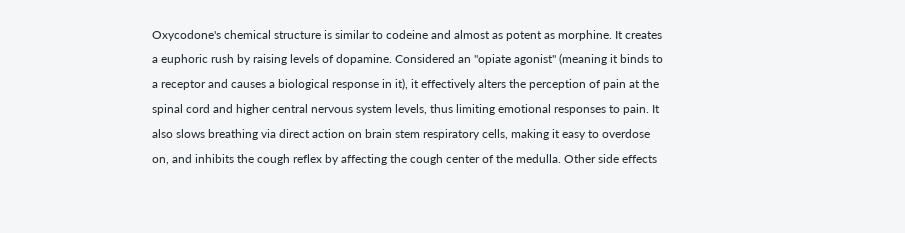Oxycodone's chemical structure is similar to codeine and almost as potent as morphine. It creates a euphoric rush by raising levels of dopamine. Considered an "opiate agonist" (meaning it binds to a receptor and causes a biological response in it), it effectively alters the perception of pain at the spinal cord and higher central nervous system levels, thus limiting emotional responses to pain. It also slows breathing via direct action on brain stem respiratory cells, making it easy to overdose on, and inhibits the cough reflex by affecting the cough center of the medulla. Other side effects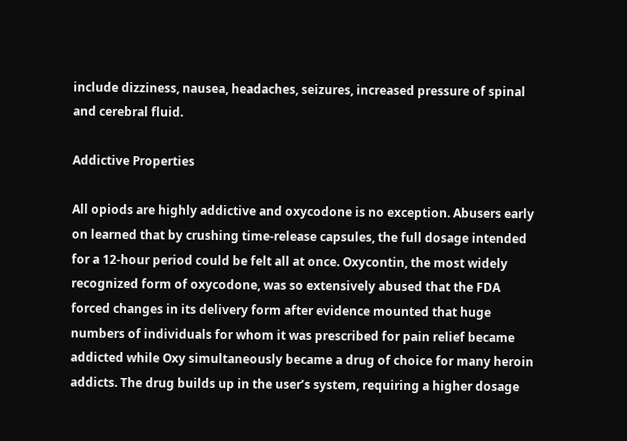include dizziness, nausea, headaches, seizures, increased pressure of spinal and cerebral fluid.

Addictive Properties

All opiods are highly addictive and oxycodone is no exception. Abusers early on learned that by crushing time-release capsules, the full dosage intended for a 12-hour period could be felt all at once. Oxycontin, the most widely recognized form of oxycodone, was so extensively abused that the FDA forced changes in its delivery form after evidence mounted that huge numbers of individuals for whom it was prescribed for pain relief became addicted while Oxy simultaneously became a drug of choice for many heroin addicts. The drug builds up in the user’s system, requiring a higher dosage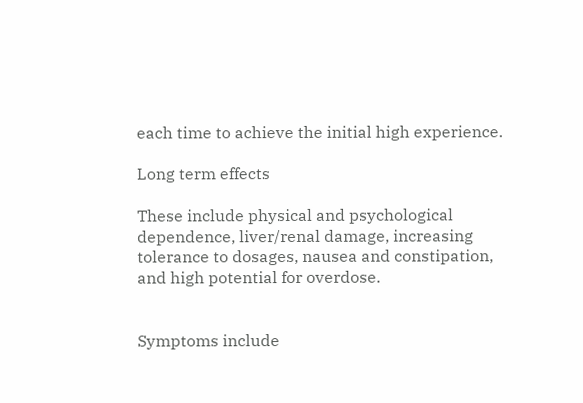each time to achieve the initial high experience.

Long term effects

These include physical and psychological dependence, liver/renal damage, increasing tolerance to dosages, nausea and constipation, and high potential for overdose.


Symptoms include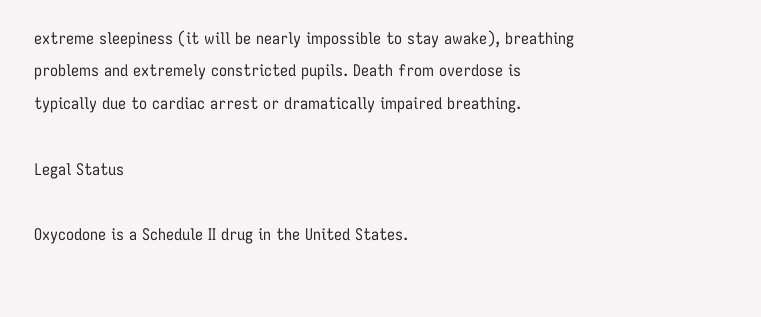extreme sleepiness (it will be nearly impossible to stay awake), breathing problems and extremely constricted pupils. Death from overdose is typically due to cardiac arrest or dramatically impaired breathing.

Legal Status

Oxycodone is a Schedule II drug in the United States.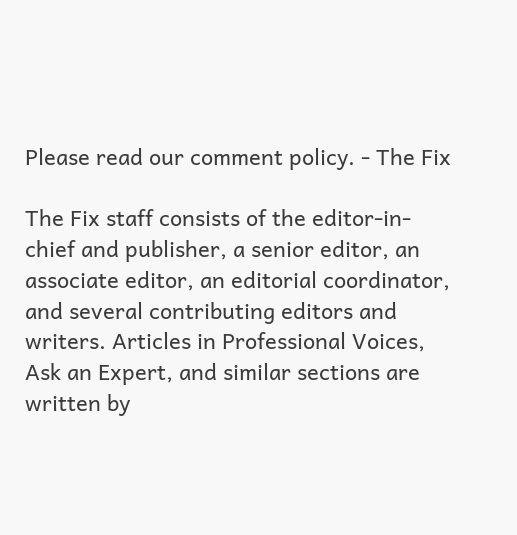Please read our comment policy. - The Fix

The Fix staff consists of the editor-in-chief and publisher, a senior editor, an associate editor, an editorial coordinator, and several contributing editors and writers. Articles in Professional Voices, Ask an Expert, and similar sections are written by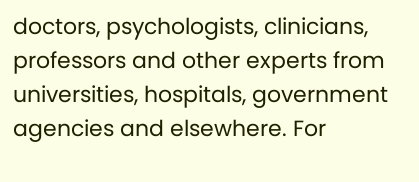doctors, psychologists, clinicians, professors and other experts from universities, hospitals, government agencies and elsewhere. For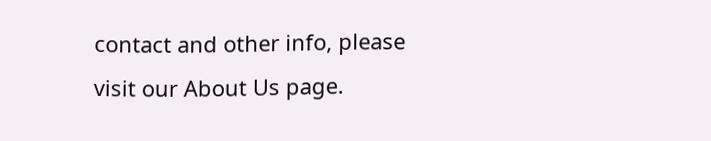contact and other info, please visit our About Us page.